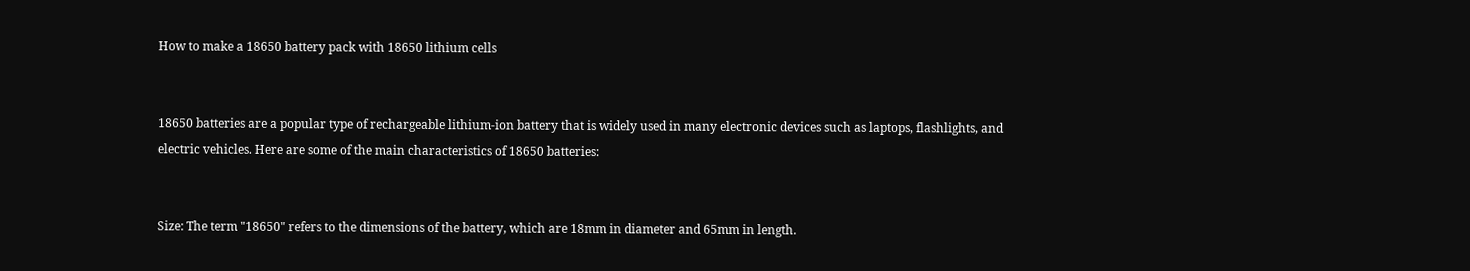How to make a 18650 battery pack with 18650 lithium cells


18650 batteries are a popular type of rechargeable lithium-ion battery that is widely used in many electronic devices such as laptops, flashlights, and electric vehicles. Here are some of the main characteristics of 18650 batteries:


Size: The term "18650" refers to the dimensions of the battery, which are 18mm in diameter and 65mm in length.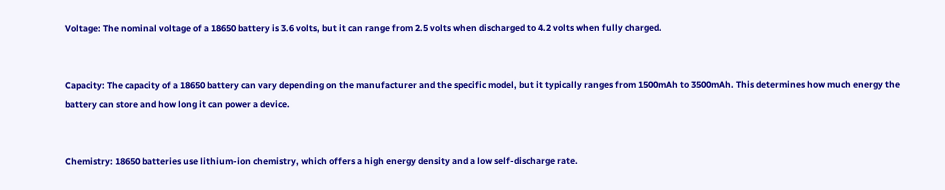Voltage: The nominal voltage of a 18650 battery is 3.6 volts, but it can range from 2.5 volts when discharged to 4.2 volts when fully charged.


Capacity: The capacity of a 18650 battery can vary depending on the manufacturer and the specific model, but it typically ranges from 1500mAh to 3500mAh. This determines how much energy the battery can store and how long it can power a device.


Chemistry: 18650 batteries use lithium-ion chemistry, which offers a high energy density and a low self-discharge rate.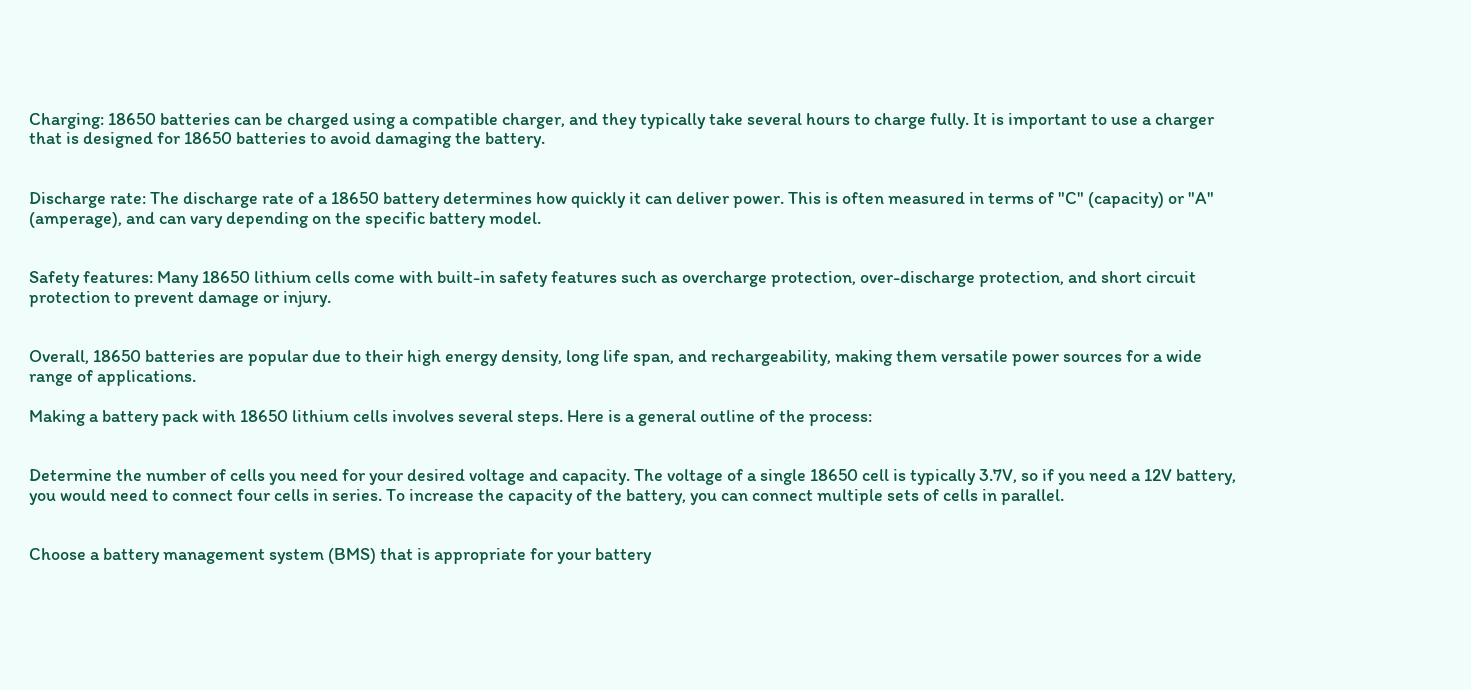Charging: 18650 batteries can be charged using a compatible charger, and they typically take several hours to charge fully. It is important to use a charger that is designed for 18650 batteries to avoid damaging the battery.


Discharge rate: The discharge rate of a 18650 battery determines how quickly it can deliver power. This is often measured in terms of "C" (capacity) or "A" (amperage), and can vary depending on the specific battery model.


Safety features: Many 18650 lithium cells come with built-in safety features such as overcharge protection, over-discharge protection, and short circuit protection to prevent damage or injury.


Overall, 18650 batteries are popular due to their high energy density, long life span, and rechargeability, making them versatile power sources for a wide range of applications.

Making a battery pack with 18650 lithium cells involves several steps. Here is a general outline of the process:


Determine the number of cells you need for your desired voltage and capacity. The voltage of a single 18650 cell is typically 3.7V, so if you need a 12V battery, you would need to connect four cells in series. To increase the capacity of the battery, you can connect multiple sets of cells in parallel.


Choose a battery management system (BMS) that is appropriate for your battery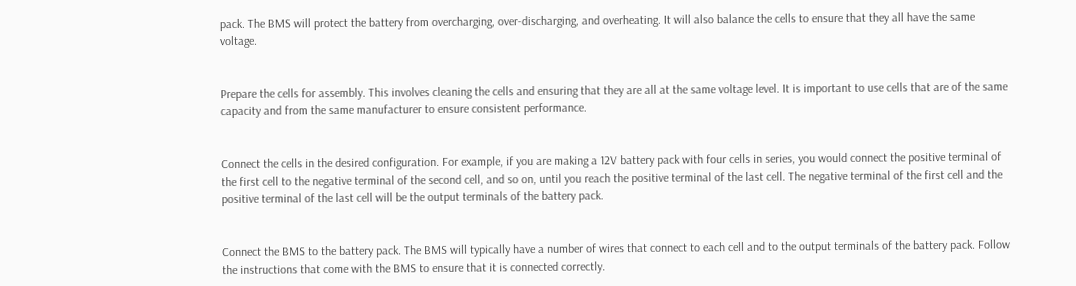pack. The BMS will protect the battery from overcharging, over-discharging, and overheating. It will also balance the cells to ensure that they all have the same voltage.


Prepare the cells for assembly. This involves cleaning the cells and ensuring that they are all at the same voltage level. It is important to use cells that are of the same capacity and from the same manufacturer to ensure consistent performance.


Connect the cells in the desired configuration. For example, if you are making a 12V battery pack with four cells in series, you would connect the positive terminal of the first cell to the negative terminal of the second cell, and so on, until you reach the positive terminal of the last cell. The negative terminal of the first cell and the positive terminal of the last cell will be the output terminals of the battery pack.


Connect the BMS to the battery pack. The BMS will typically have a number of wires that connect to each cell and to the output terminals of the battery pack. Follow the instructions that come with the BMS to ensure that it is connected correctly.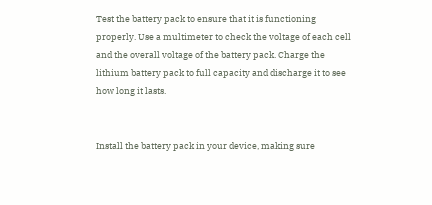Test the battery pack to ensure that it is functioning properly. Use a multimeter to check the voltage of each cell and the overall voltage of the battery pack. Charge the lithium battery pack to full capacity and discharge it to see how long it lasts.


Install the battery pack in your device, making sure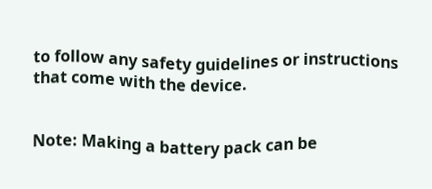to follow any safety guidelines or instructions that come with the device.


Note: Making a battery pack can be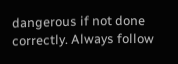dangerous if not done correctly. Always follow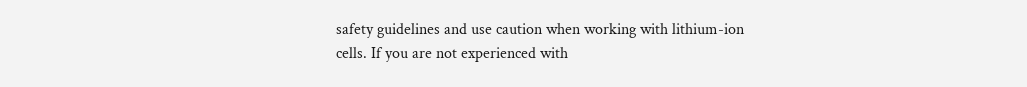safety guidelines and use caution when working with lithium-ion cells. If you are not experienced with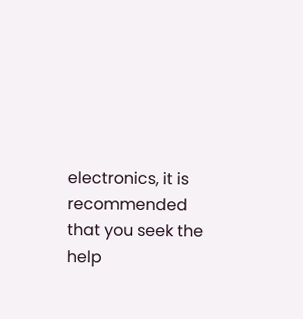electronics, it is recommended that you seek the help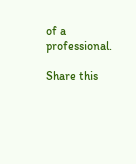of a professional.

Share this